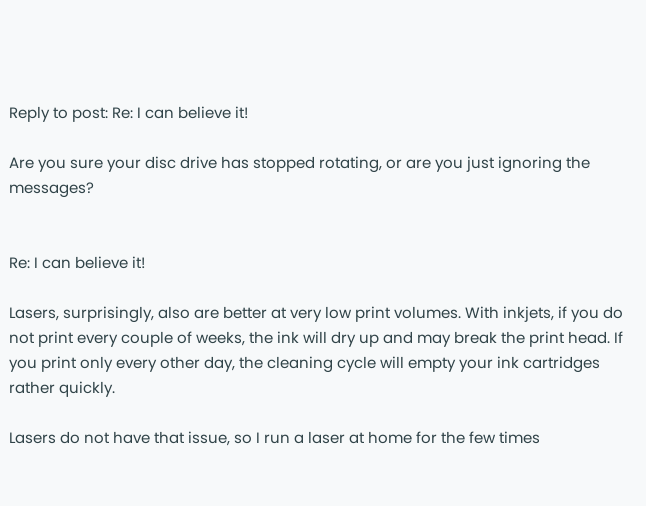Reply to post: Re: I can believe it!

Are you sure your disc drive has stopped rotating, or are you just ignoring the messages?


Re: I can believe it!

Lasers, surprisingly, also are better at very low print volumes. With inkjets, if you do not print every couple of weeks, the ink will dry up and may break the print head. If you print only every other day, the cleaning cycle will empty your ink cartridges rather quickly.

Lasers do not have that issue, so I run a laser at home for the few times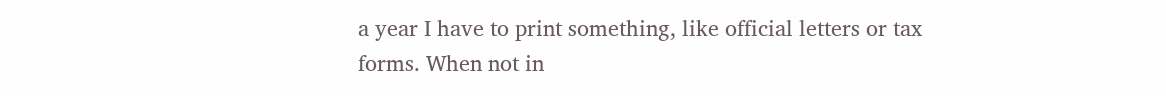a year I have to print something, like official letters or tax forms. When not in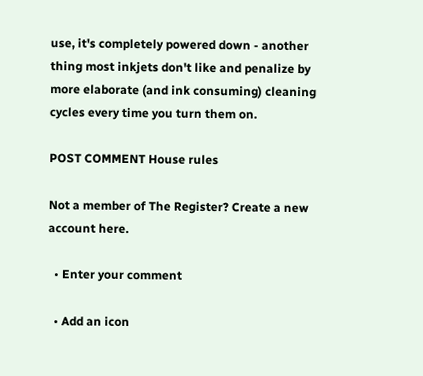use, it's completely powered down - another thing most inkjets don't like and penalize by more elaborate (and ink consuming) cleaning cycles every time you turn them on.

POST COMMENT House rules

Not a member of The Register? Create a new account here.

  • Enter your comment

  • Add an icon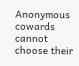Anonymous cowards cannot choose their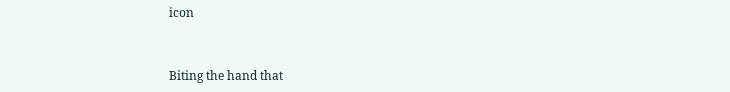icon


Biting the hand that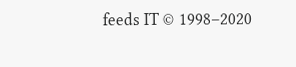feeds IT © 1998–2020